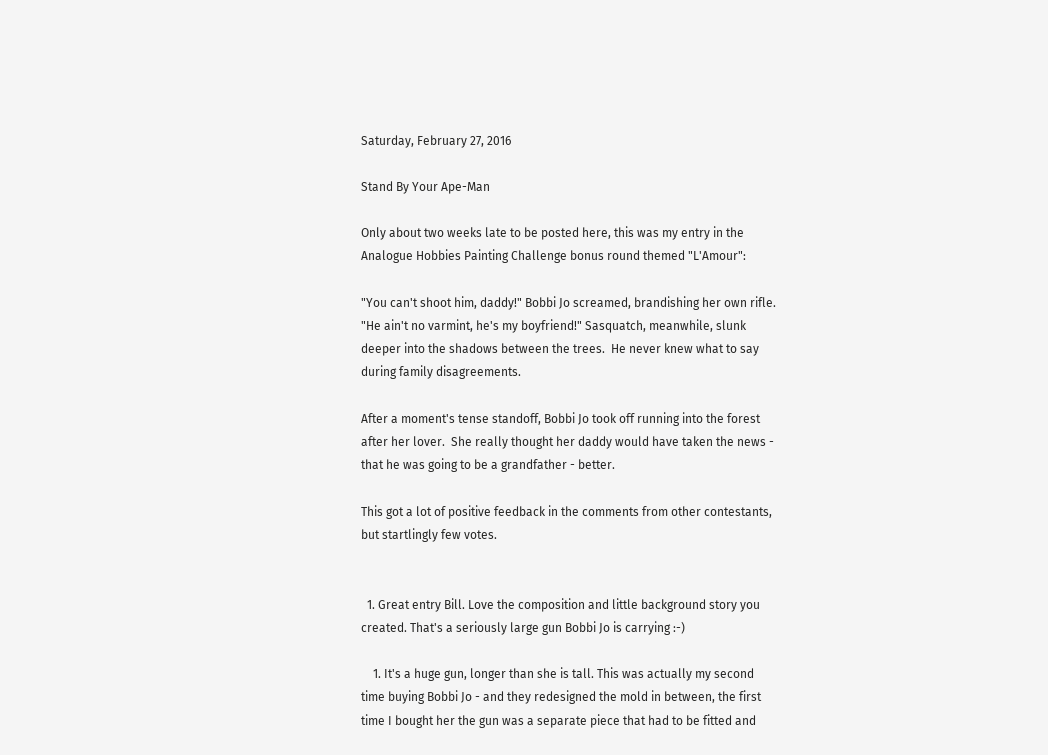Saturday, February 27, 2016

Stand By Your Ape-Man

Only about two weeks late to be posted here, this was my entry in the Analogue Hobbies Painting Challenge bonus round themed "L'Amour":

"You can't shoot him, daddy!" Bobbi Jo screamed, brandishing her own rifle.  "He ain't no varmint, he's my boyfriend!" Sasquatch, meanwhile, slunk deeper into the shadows between the trees.  He never knew what to say during family disagreements.

After a moment's tense standoff, Bobbi Jo took off running into the forest after her lover.  She really thought her daddy would have taken the news - that he was going to be a grandfather - better.

This got a lot of positive feedback in the comments from other contestants, but startlingly few votes.


  1. Great entry Bill. Love the composition and little background story you created. That's a seriously large gun Bobbi Jo is carrying :-)

    1. It's a huge gun, longer than she is tall. This was actually my second time buying Bobbi Jo - and they redesigned the mold in between, the first time I bought her the gun was a separate piece that had to be fitted and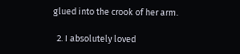glued into the crook of her arm.

  2. I absolutely loved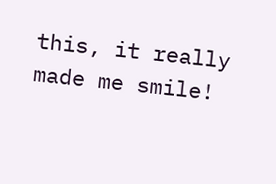this, it really made me smile!